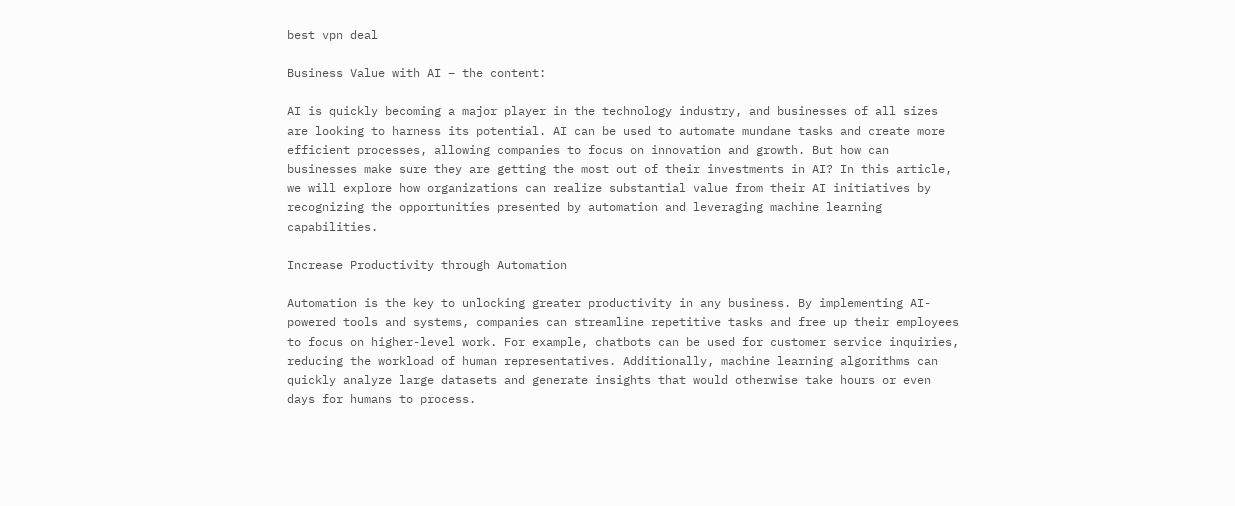best vpn deal

Business Value with AI – the content:

AI is quickly becoming a major player in the technology industry, and businesses of all sizes are looking to harness its potential. AI can be used to automate mundane tasks and create more efficient processes, allowing companies to focus on innovation and growth. But how can businesses make sure they are getting the most out of their investments in AI? In this article, we will explore how organizations can realize substantial value from their AI initiatives by recognizing the opportunities presented by automation and leveraging machine learning capabilities.

Increase Productivity through Automation

Automation is the key to unlocking greater productivity in any business. By implementing AI-powered tools and systems, companies can streamline repetitive tasks and free up their employees to focus on higher-level work. For example, chatbots can be used for customer service inquiries, reducing the workload of human representatives. Additionally, machine learning algorithms can quickly analyze large datasets and generate insights that would otherwise take hours or even days for humans to process.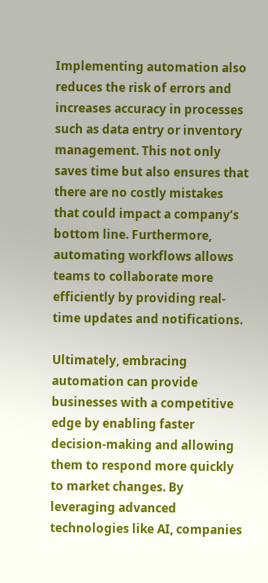Implementing automation also reduces the risk of errors and increases accuracy in processes such as data entry or inventory management. This not only saves time but also ensures that there are no costly mistakes that could impact a company’s bottom line. Furthermore, automating workflows allows teams to collaborate more efficiently by providing real-time updates and notifications.

Ultimately, embracing automation can provide businesses with a competitive edge by enabling faster decision-making and allowing them to respond more quickly to market changes. By leveraging advanced technologies like AI, companies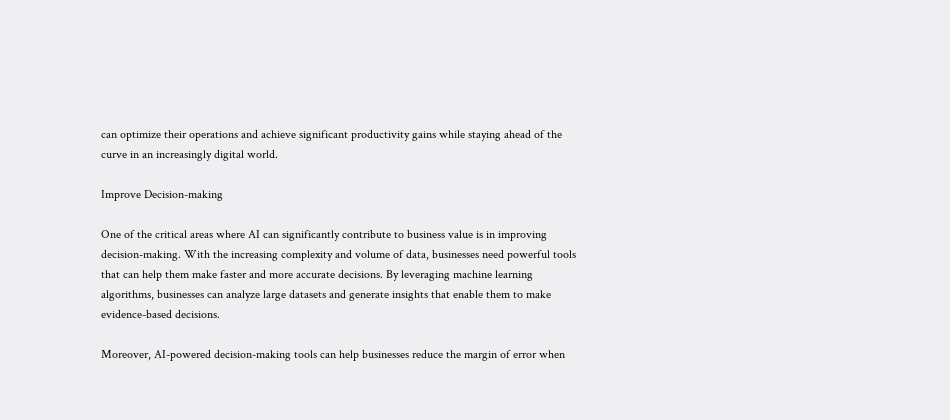can optimize their operations and achieve significant productivity gains while staying ahead of the curve in an increasingly digital world.

Improve Decision-making

One of the critical areas where AI can significantly contribute to business value is in improving decision-making. With the increasing complexity and volume of data, businesses need powerful tools that can help them make faster and more accurate decisions. By leveraging machine learning algorithms, businesses can analyze large datasets and generate insights that enable them to make evidence-based decisions.

Moreover, AI-powered decision-making tools can help businesses reduce the margin of error when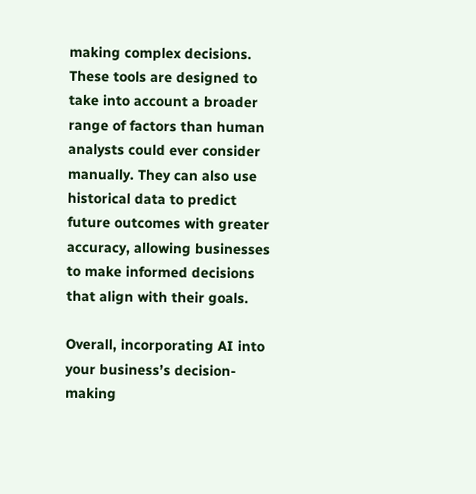making complex decisions. These tools are designed to take into account a broader range of factors than human analysts could ever consider manually. They can also use historical data to predict future outcomes with greater accuracy, allowing businesses to make informed decisions that align with their goals.

Overall, incorporating AI into your business’s decision-making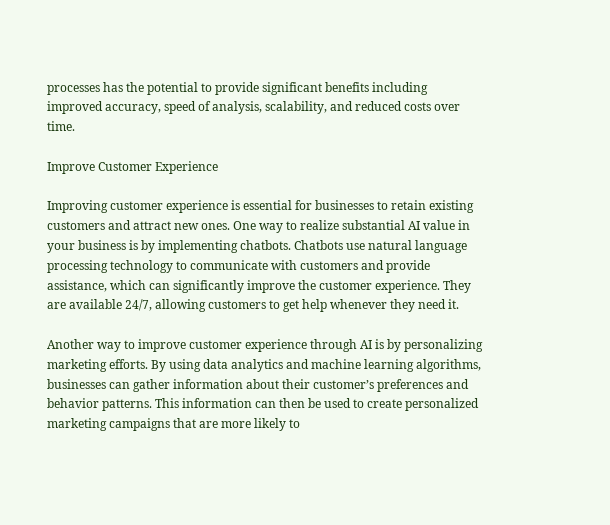processes has the potential to provide significant benefits including improved accuracy, speed of analysis, scalability, and reduced costs over time.

Improve Customer Experience

Improving customer experience is essential for businesses to retain existing customers and attract new ones. One way to realize substantial AI value in your business is by implementing chatbots. Chatbots use natural language processing technology to communicate with customers and provide assistance, which can significantly improve the customer experience. They are available 24/7, allowing customers to get help whenever they need it.

Another way to improve customer experience through AI is by personalizing marketing efforts. By using data analytics and machine learning algorithms, businesses can gather information about their customer’s preferences and behavior patterns. This information can then be used to create personalized marketing campaigns that are more likely to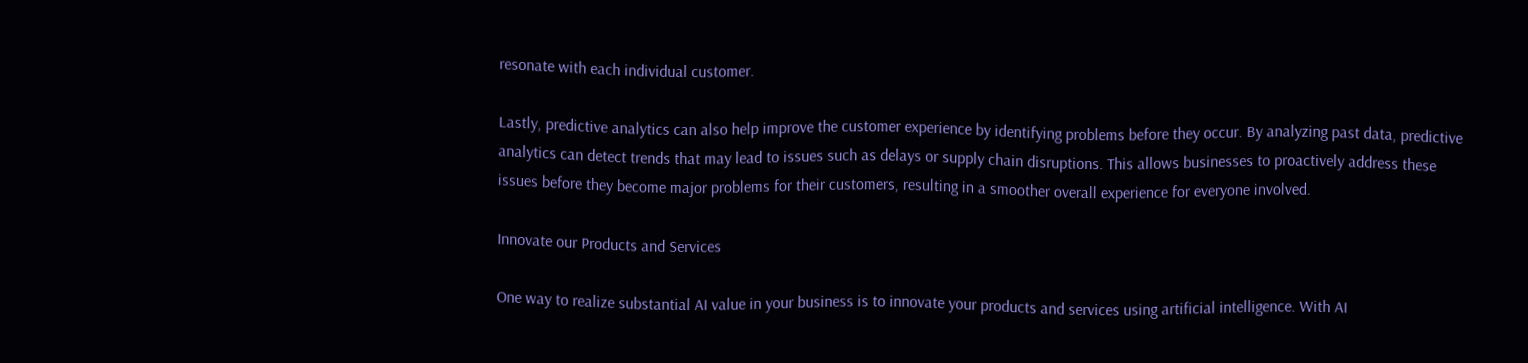resonate with each individual customer.

Lastly, predictive analytics can also help improve the customer experience by identifying problems before they occur. By analyzing past data, predictive analytics can detect trends that may lead to issues such as delays or supply chain disruptions. This allows businesses to proactively address these issues before they become major problems for their customers, resulting in a smoother overall experience for everyone involved.

Innovate our Products and Services

One way to realize substantial AI value in your business is to innovate your products and services using artificial intelligence. With AI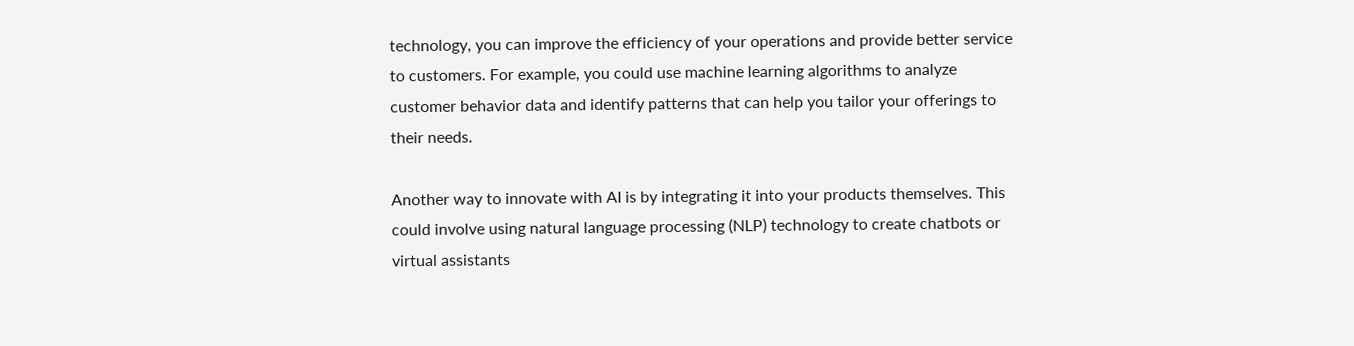technology, you can improve the efficiency of your operations and provide better service to customers. For example, you could use machine learning algorithms to analyze customer behavior data and identify patterns that can help you tailor your offerings to their needs.

Another way to innovate with AI is by integrating it into your products themselves. This could involve using natural language processing (NLP) technology to create chatbots or virtual assistants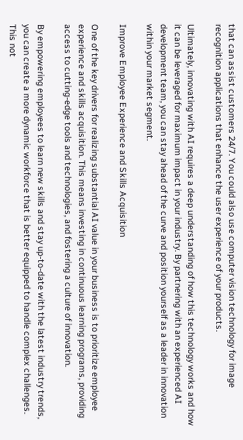that can assist customers 24/7. You could also use computer vision technology for image recognition applications that enhance the user experience of your products.

Ultimately, innovating with AI requires a deep understanding of how this technology works and how it can be leveraged for maximum impact in your industry. By partnering with an experienced AI development team, you can stay ahead of the curve and position yourself as a leader in innovation within your market segment.

Improve Employee Experience and Skills Acquisition

One of the key drivers for realizing substantial AI value in your business is to prioritize employee experience and skills acquisition. This means investing in continuous learning programs, providing access to cutting-edge tools and technologies, and fostering a culture of innovation.

By empowering employees to learn new skills and stay up-to-date with the latest industry trends, you can create a more dynamic workforce that is better equipped to handle complex challenges. This not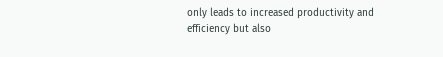only leads to increased productivity and efficiency but also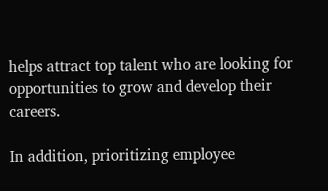helps attract top talent who are looking for opportunities to grow and develop their careers.

In addition, prioritizing employee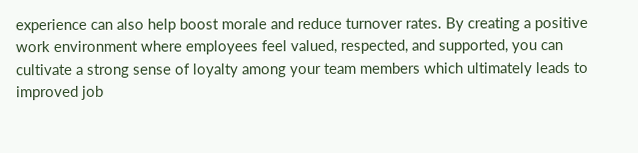experience can also help boost morale and reduce turnover rates. By creating a positive work environment where employees feel valued, respected, and supported, you can cultivate a strong sense of loyalty among your team members which ultimately leads to improved job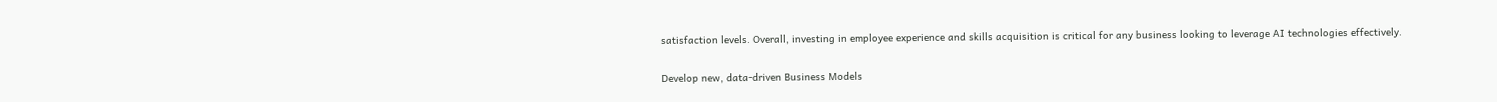satisfaction levels. Overall, investing in employee experience and skills acquisition is critical for any business looking to leverage AI technologies effectively.

Develop new, data-driven Business Models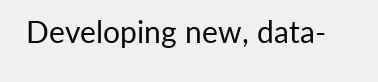Developing new, data-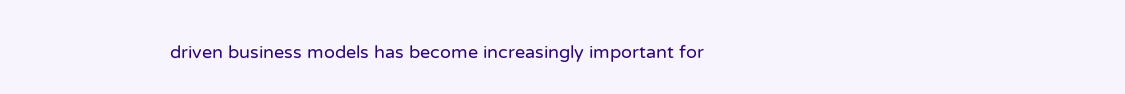driven business models has become increasingly important for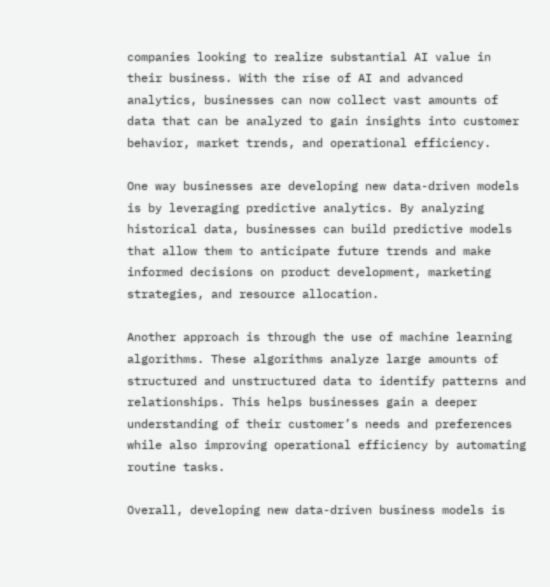companies looking to realize substantial AI value in their business. With the rise of AI and advanced analytics, businesses can now collect vast amounts of data that can be analyzed to gain insights into customer behavior, market trends, and operational efficiency.

One way businesses are developing new data-driven models is by leveraging predictive analytics. By analyzing historical data, businesses can build predictive models that allow them to anticipate future trends and make informed decisions on product development, marketing strategies, and resource allocation.

Another approach is through the use of machine learning algorithms. These algorithms analyze large amounts of structured and unstructured data to identify patterns and relationships. This helps businesses gain a deeper understanding of their customer’s needs and preferences while also improving operational efficiency by automating routine tasks.

Overall, developing new data-driven business models is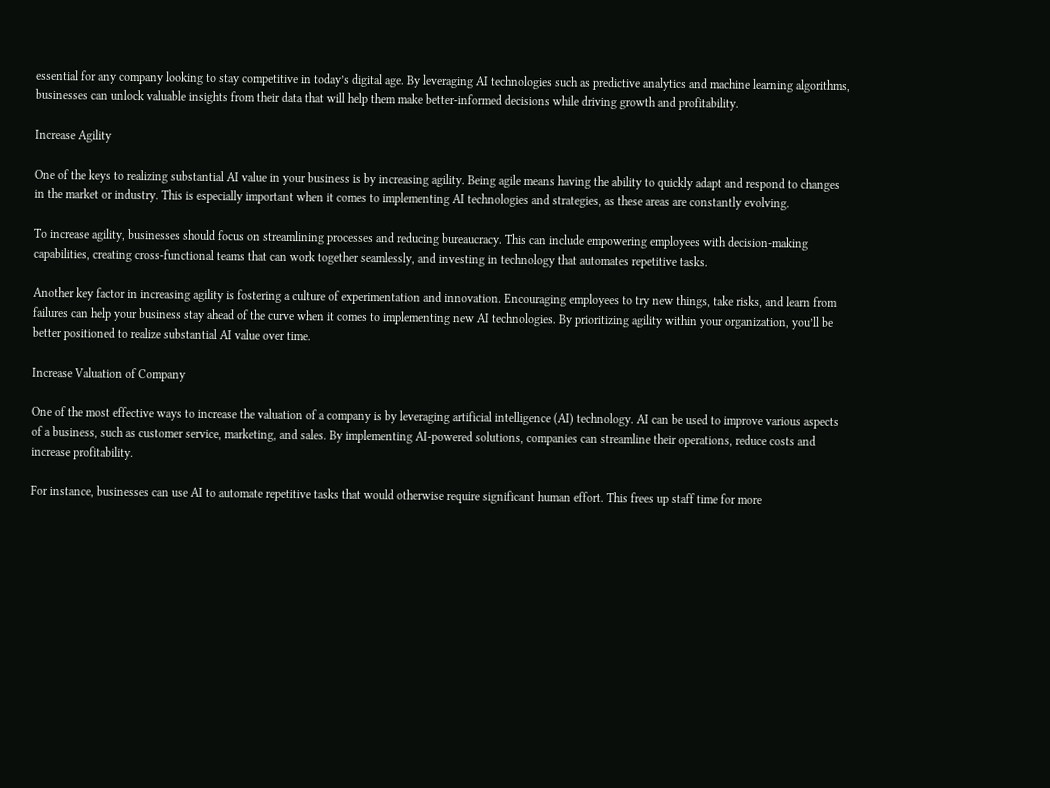essential for any company looking to stay competitive in today’s digital age. By leveraging AI technologies such as predictive analytics and machine learning algorithms, businesses can unlock valuable insights from their data that will help them make better-informed decisions while driving growth and profitability.

Increase Agility

One of the keys to realizing substantial AI value in your business is by increasing agility. Being agile means having the ability to quickly adapt and respond to changes in the market or industry. This is especially important when it comes to implementing AI technologies and strategies, as these areas are constantly evolving.

To increase agility, businesses should focus on streamlining processes and reducing bureaucracy. This can include empowering employees with decision-making capabilities, creating cross-functional teams that can work together seamlessly, and investing in technology that automates repetitive tasks.

Another key factor in increasing agility is fostering a culture of experimentation and innovation. Encouraging employees to try new things, take risks, and learn from failures can help your business stay ahead of the curve when it comes to implementing new AI technologies. By prioritizing agility within your organization, you’ll be better positioned to realize substantial AI value over time.

Increase Valuation of Company

One of the most effective ways to increase the valuation of a company is by leveraging artificial intelligence (AI) technology. AI can be used to improve various aspects of a business, such as customer service, marketing, and sales. By implementing AI-powered solutions, companies can streamline their operations, reduce costs and increase profitability.

For instance, businesses can use AI to automate repetitive tasks that would otherwise require significant human effort. This frees up staff time for more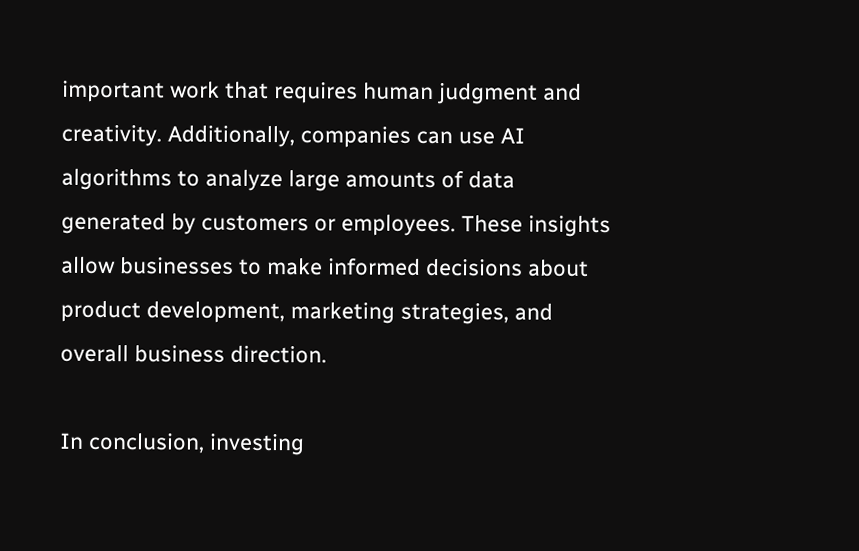important work that requires human judgment and creativity. Additionally, companies can use AI algorithms to analyze large amounts of data generated by customers or employees. These insights allow businesses to make informed decisions about product development, marketing strategies, and overall business direction.

In conclusion, investing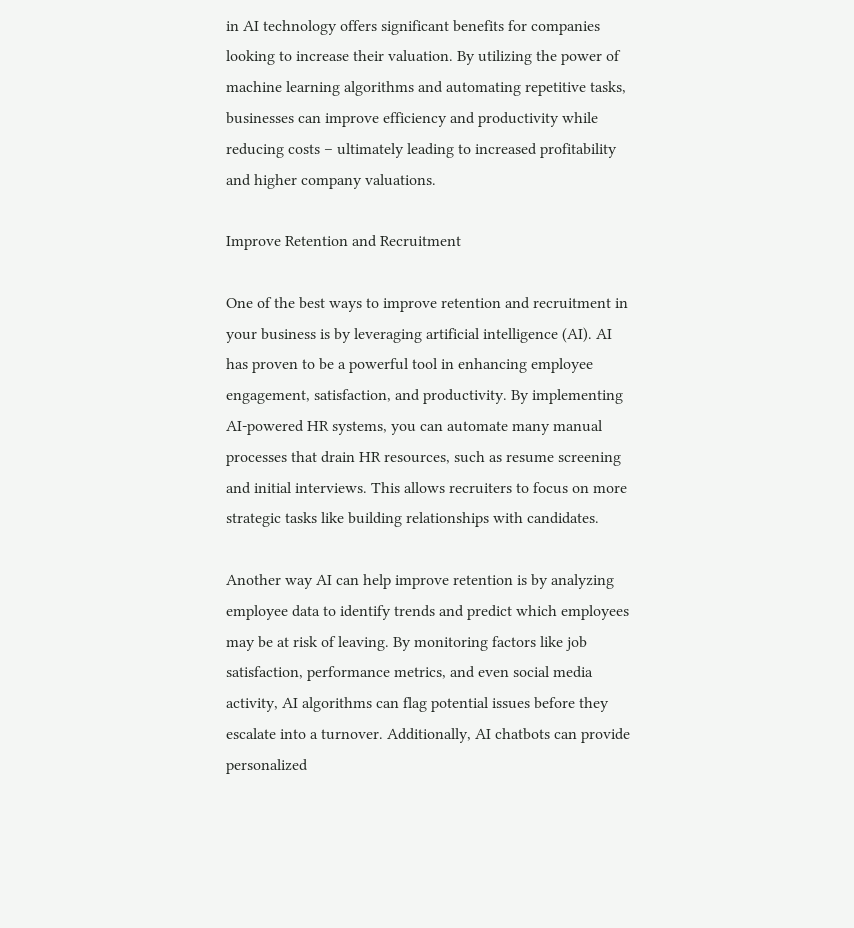in AI technology offers significant benefits for companies looking to increase their valuation. By utilizing the power of machine learning algorithms and automating repetitive tasks, businesses can improve efficiency and productivity while reducing costs – ultimately leading to increased profitability and higher company valuations.

Improve Retention and Recruitment

One of the best ways to improve retention and recruitment in your business is by leveraging artificial intelligence (AI). AI has proven to be a powerful tool in enhancing employee engagement, satisfaction, and productivity. By implementing AI-powered HR systems, you can automate many manual processes that drain HR resources, such as resume screening and initial interviews. This allows recruiters to focus on more strategic tasks like building relationships with candidates.

Another way AI can help improve retention is by analyzing employee data to identify trends and predict which employees may be at risk of leaving. By monitoring factors like job satisfaction, performance metrics, and even social media activity, AI algorithms can flag potential issues before they escalate into a turnover. Additionally, AI chatbots can provide personalized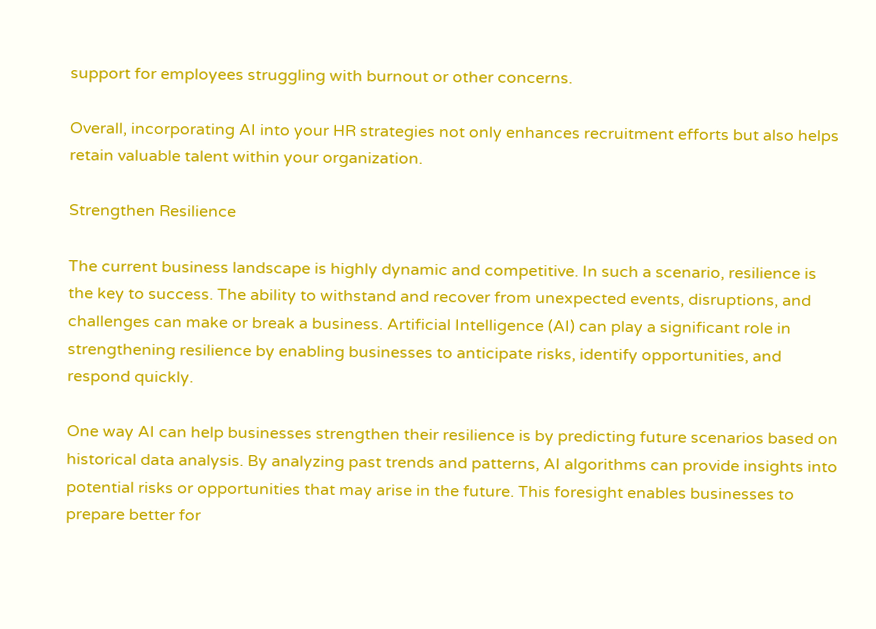support for employees struggling with burnout or other concerns.

Overall, incorporating AI into your HR strategies not only enhances recruitment efforts but also helps retain valuable talent within your organization.

Strengthen Resilience

The current business landscape is highly dynamic and competitive. In such a scenario, resilience is the key to success. The ability to withstand and recover from unexpected events, disruptions, and challenges can make or break a business. Artificial Intelligence (AI) can play a significant role in strengthening resilience by enabling businesses to anticipate risks, identify opportunities, and respond quickly.

One way AI can help businesses strengthen their resilience is by predicting future scenarios based on historical data analysis. By analyzing past trends and patterns, AI algorithms can provide insights into potential risks or opportunities that may arise in the future. This foresight enables businesses to prepare better for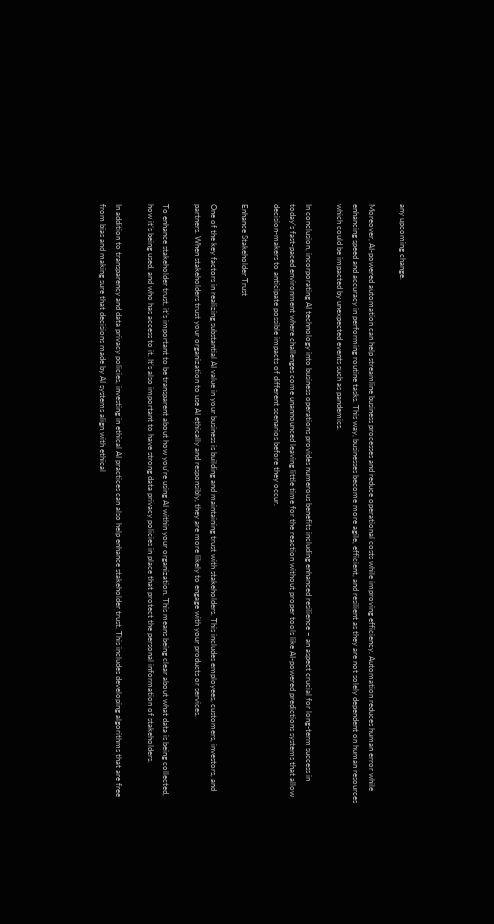any upcoming change.

Moreover, AI-powered automation can help streamline business processes and reduce operational costs while improving efficiency. Automation reduces human error while enhancing speed and accuracy in performing routine tasks. This way, businesses become more agile, efficient, and resilient as they are not solely dependent on human resources which could be impacted by unexpected events such as pandemics.

In conclusion, incorporating AI technology into business operations provides numerous benefits including enhanced resilience – an aspect crucial for long-term success in today’s fast-paced environment where challenges come unannounced leaving little time for the reaction without proper tools like AI-powered predictions systems that allow decision-makers to anticipate possible impacts of different scenarios before they occur.

Enhance Stakeholder Trust

One of the key factors in realizing substantial AI value in your business is building and maintaining trust with stakeholders. This includes employees, customers, investors, and partners. When stakeholders trust your organization to use AI ethically and responsibly, they are more likely to engage with your products or services.

To enhance stakeholder trust, it’s important to be transparent about how you’re using AI within your organization. This means being clear about what data is being collected, how it’s being used, and who has access to it. It’s also important to have strong data privacy policies in place that protect the personal information of stakeholders.

In addition to transparency and data privacy policies, investing in ethical AI practices can also help enhance stakeholder trust. This includes developing algorithms that are free from bias and making sure that decisions made by AI systems align with ethical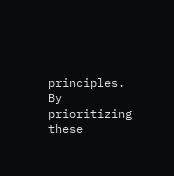principles. By prioritizing these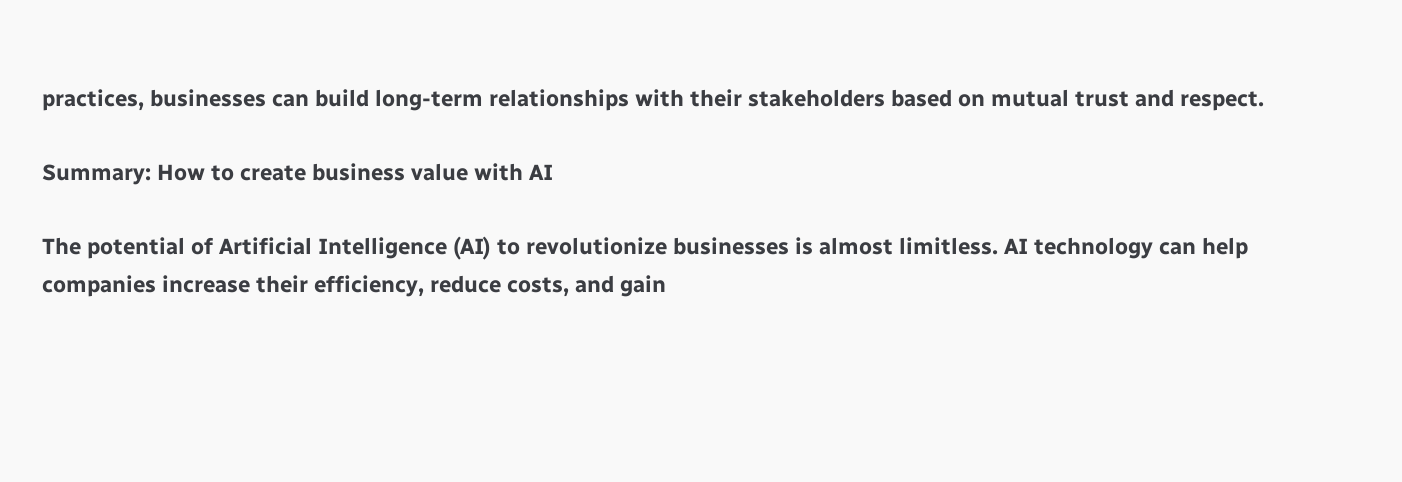practices, businesses can build long-term relationships with their stakeholders based on mutual trust and respect.

Summary: How to create business value with AI

The potential of Artificial Intelligence (AI) to revolutionize businesses is almost limitless. AI technology can help companies increase their efficiency, reduce costs, and gain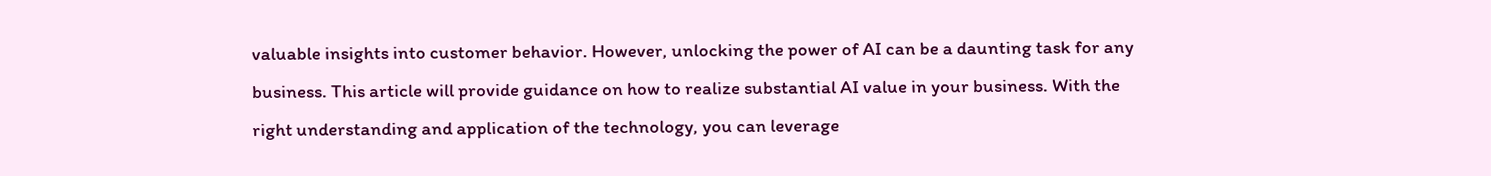valuable insights into customer behavior. However, unlocking the power of AI can be a daunting task for any business. This article will provide guidance on how to realize substantial AI value in your business. With the right understanding and application of the technology, you can leverage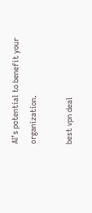AI’s potential to benefit your organization.

best vpn deal